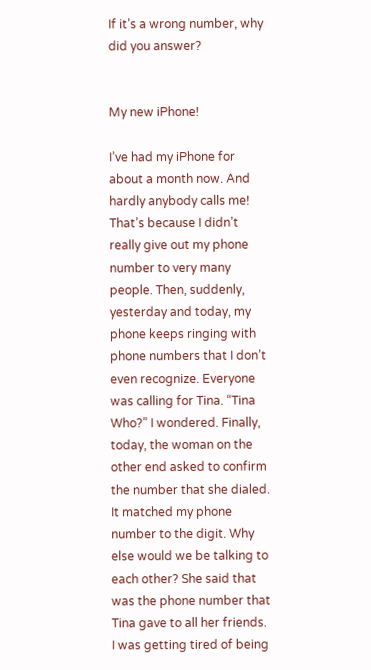If it’s a wrong number, why did you answer?


My new iPhone!

I’ve had my iPhone for about a month now. And hardly anybody calls me! That’s because I didn’t really give out my phone number to very many people. Then, suddenly, yesterday and today, my phone keeps ringing with phone numbers that I don’t even recognize. Everyone was calling for Tina. “Tina Who?” I wondered. Finally, today, the woman on the other end asked to confirm the number that she dialed. It matched my phone number to the digit. Why else would we be talking to each other? She said that was the phone number that Tina gave to all her friends. I was getting tired of being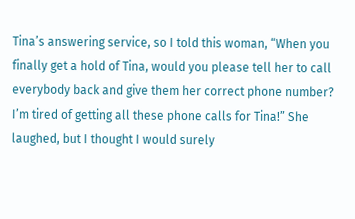Tina’s answering service, so I told this woman, “When you finally get a hold of Tina, would you please tell her to call everybody back and give them her correct phone number? I’m tired of getting all these phone calls for Tina!” She laughed, but I thought I would surely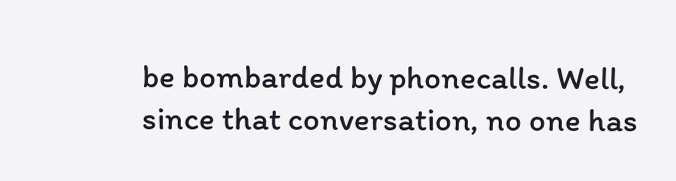be bombarded by phonecalls. Well, since that conversation, no one has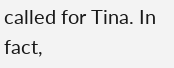called for Tina. In fact,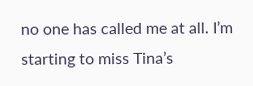no one has called me at all. I’m starting to miss Tina’s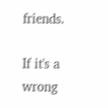friends.

If it's a wrong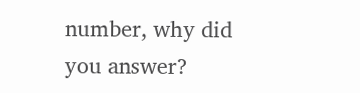number, why did you answer?